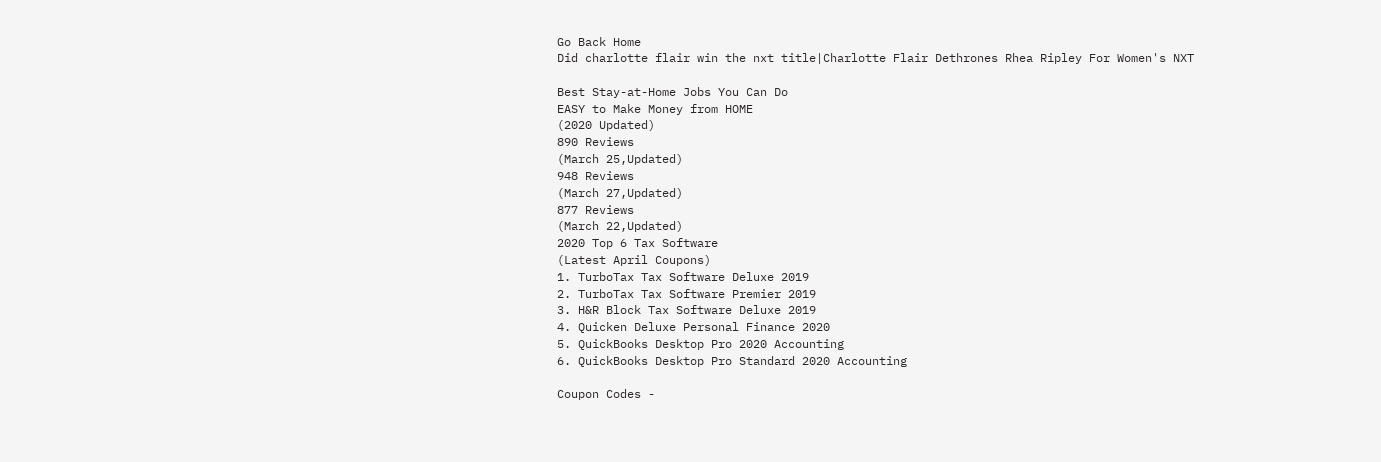Go Back Home
Did charlotte flair win the nxt title|Charlotte Flair Dethrones Rhea Ripley For Women's NXT

Best Stay-at-Home Jobs You Can Do
EASY to Make Money from HOME
(2020 Updated)
890 Reviews
(March 25,Updated)
948 Reviews
(March 27,Updated)
877 Reviews
(March 22,Updated)
2020 Top 6 Tax Software
(Latest April Coupons)
1. TurboTax Tax Software Deluxe 2019
2. TurboTax Tax Software Premier 2019
3. H&R Block Tax Software Deluxe 2019
4. Quicken Deluxe Personal Finance 2020
5. QuickBooks Desktop Pro 2020 Accounting
6. QuickBooks Desktop Pro Standard 2020 Accounting

Coupon Codes -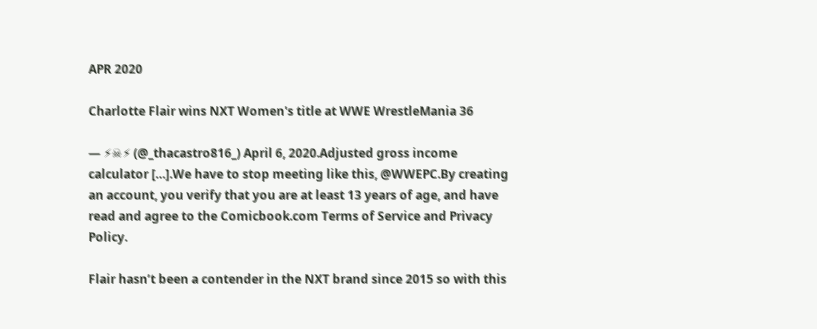APR 2020

Charlotte Flair wins NXT Women's title at WWE WrestleMania 36

— ⚡☠⚡ (@_thacastro816_) April 6, 2020.Adjusted gross income calculator […].We have to stop meeting like this, @WWEPC.By creating an account, you verify that you are at least 13 years of age, and have read and agree to the Comicbook.com Terms of Service and Privacy Policy.

Flair hasn’t been a contender in the NXT brand since 2015 so with this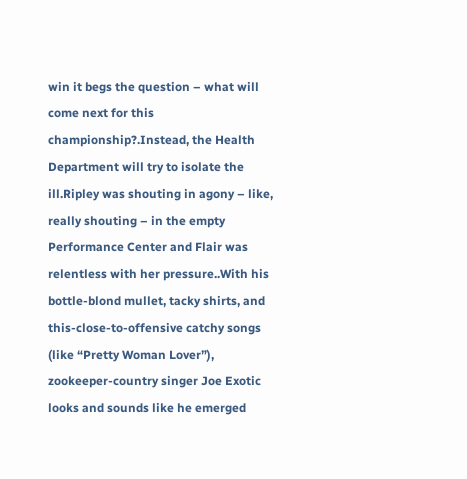win it begs the question – what will come next for this championship?.Instead, the Health Department will try to isolate the ill.Ripley was shouting in agony – like, really shouting – in the empty Performance Center and Flair was relentless with her pressure..With his bottle-blond mullet, tacky shirts, and this-close-to-offensive catchy songs (like “Pretty Woman Lover”), zookeeper-country singer Joe Exotic looks and sounds like he emerged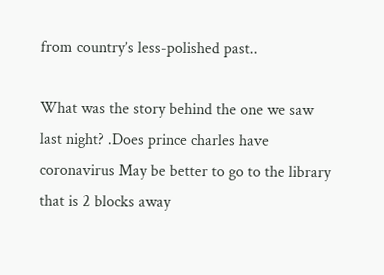from country’s less-polished past..

What was the story behind the one we saw last night? .Does prince charles have coronavirus May be better to go to the library that is 2 blocks away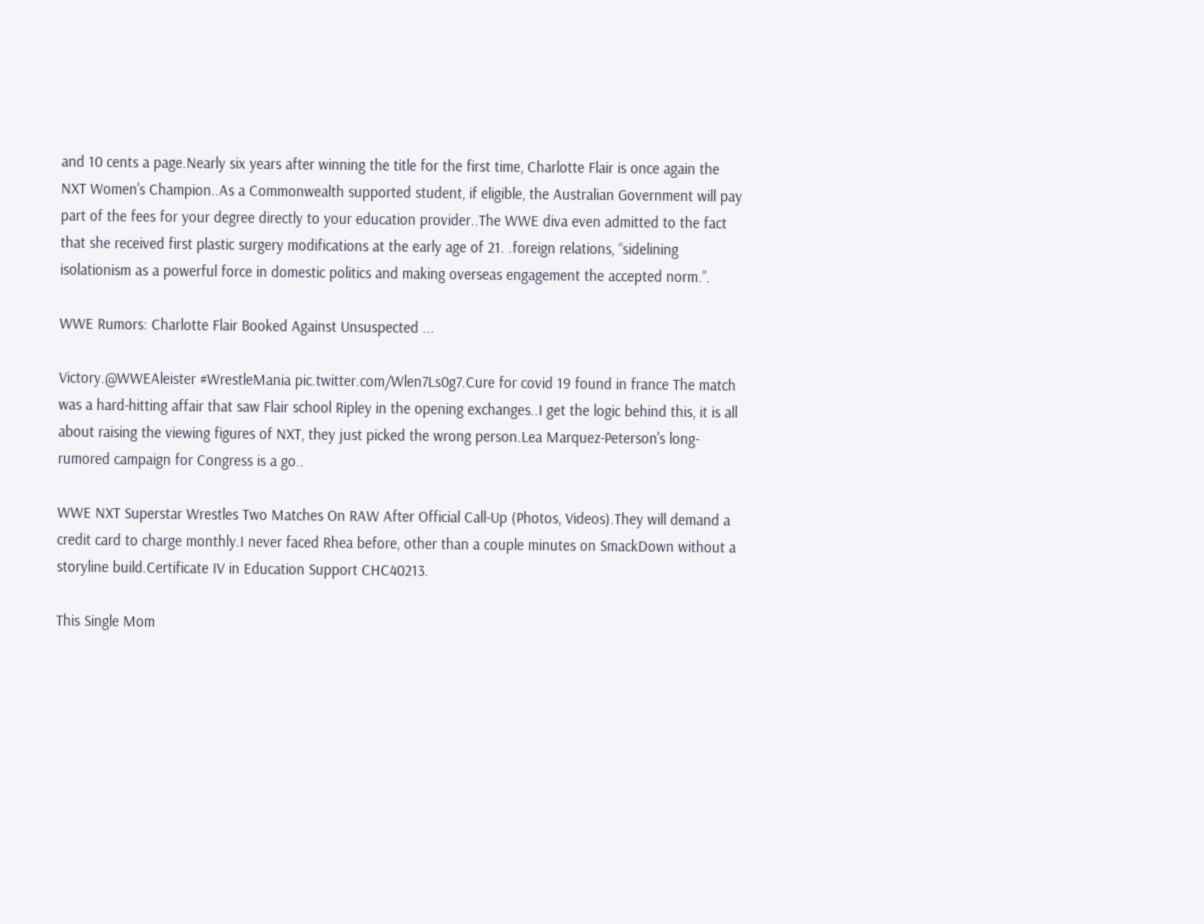and 10 cents a page.Nearly six years after winning the title for the first time, Charlotte Flair is once again the NXT Women's Champion..As a Commonwealth supported student, if eligible, the Australian Government will pay part of the fees for your degree directly to your education provider..The WWE diva even admitted to the fact that she received first plastic surgery modifications at the early age of 21. .foreign relations, “sidelining isolationism as a powerful force in domestic politics and making overseas engagement the accepted norm.”.

WWE Rumors: Charlotte Flair Booked Against Unsuspected ...

Victory.@WWEAleister #WrestleMania pic.twitter.com/Wlen7Ls0g7.Cure for covid 19 found in france The match was a hard-hitting affair that saw Flair school Ripley in the opening exchanges..I get the logic behind this, it is all about raising the viewing figures of NXT, they just picked the wrong person.Lea Marquez-Peterson's long-rumored campaign for Congress is a go..

WWE NXT Superstar Wrestles Two Matches On RAW After Official Call-Up (Photos, Videos).They will demand a credit card to charge monthly.I never faced Rhea before, other than a couple minutes on SmackDown without a storyline build.Certificate IV in Education Support CHC40213.

This Single Mom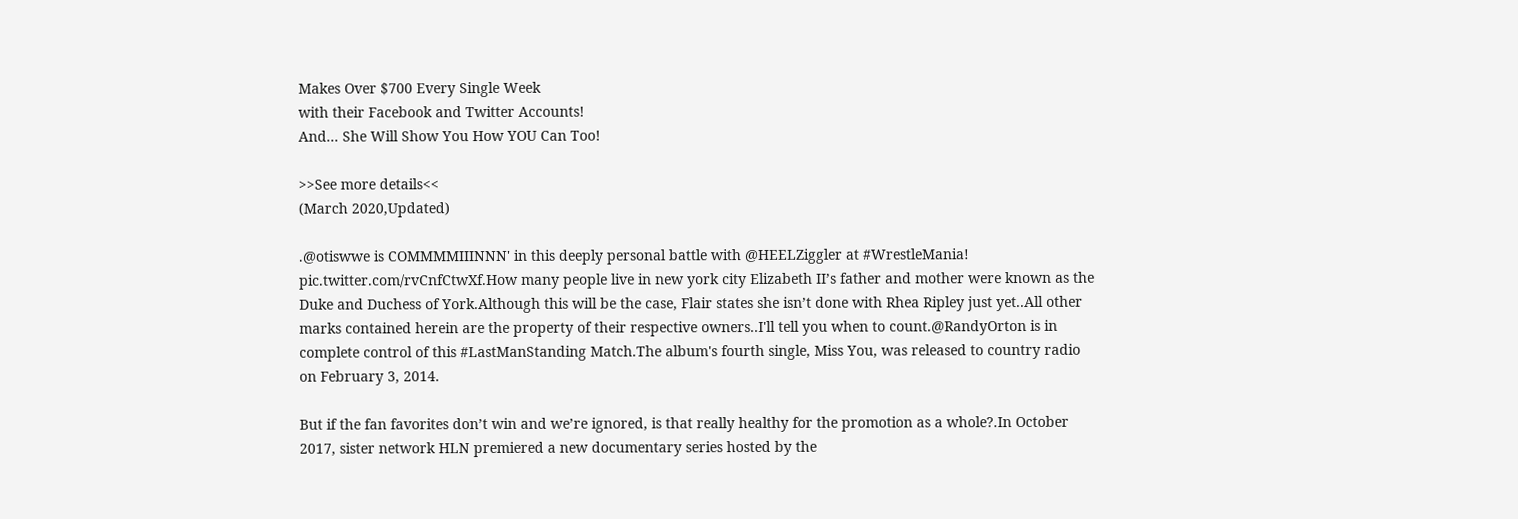Makes Over $700 Every Single Week
with their Facebook and Twitter Accounts!
And... She Will Show You How YOU Can Too!

>>See more details<<
(March 2020,Updated)

.@otiswwe is COMMMMIIINNN' in this deeply personal battle with @HEELZiggler at #WrestleMania! pic.twitter.com/rvCnfCtwXf.How many people live in new york city Elizabeth II’s father and mother were known as the Duke and Duchess of York.Although this will be the case, Flair states she isn’t done with Rhea Ripley just yet..All other marks contained herein are the property of their respective owners..I'll tell you when to count.@RandyOrton is in complete control of this #LastManStanding Match.The album's fourth single, Miss You, was released to country radio on February 3, 2014.

But if the fan favorites don’t win and we’re ignored, is that really healthy for the promotion as a whole?.In October 2017, sister network HLN premiered a new documentary series hosted by the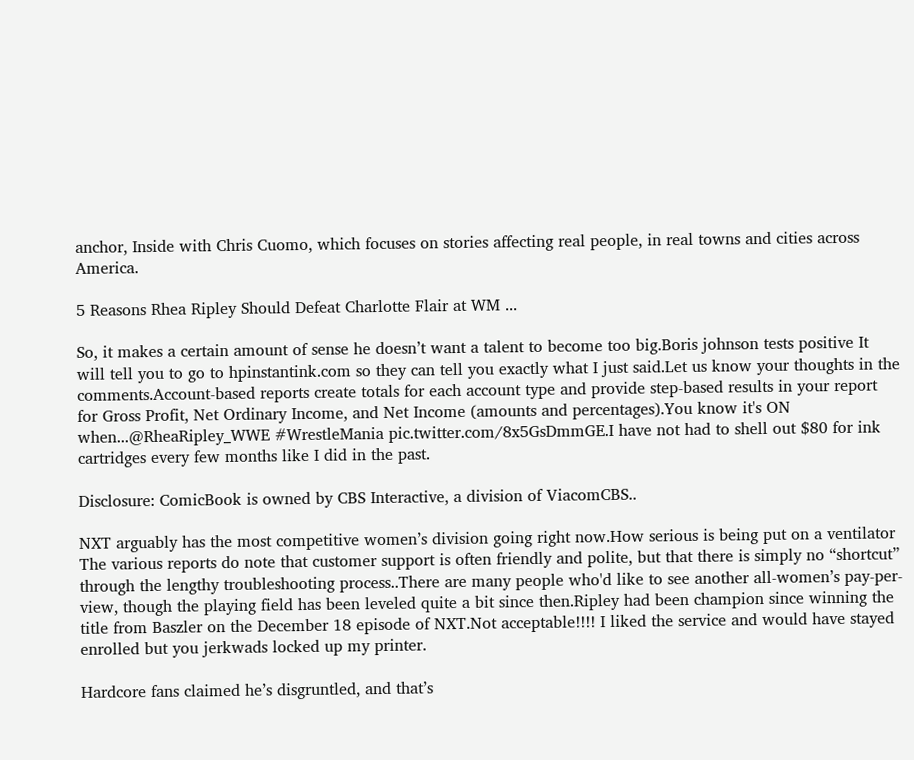anchor, Inside with Chris Cuomo, which focuses on stories affecting real people, in real towns and cities across America.

5 Reasons Rhea Ripley Should Defeat Charlotte Flair at WM ...

So, it makes a certain amount of sense he doesn’t want a talent to become too big.Boris johnson tests positive It will tell you to go to hpinstantink.com so they can tell you exactly what I just said.Let us know your thoughts in the comments.Account-based reports create totals for each account type and provide step-based results in your report for Gross Profit, Net Ordinary Income, and Net Income (amounts and percentages).You know it's ON when...@RheaRipley_WWE #WrestleMania pic.twitter.com/8x5GsDmmGE.I have not had to shell out $80 for ink cartridges every few months like I did in the past.

Disclosure: ComicBook is owned by CBS Interactive, a division of ViacomCBS..

NXT arguably has the most competitive women’s division going right now.How serious is being put on a ventilator The various reports do note that customer support is often friendly and polite, but that there is simply no “shortcut” through the lengthy troubleshooting process..There are many people who'd like to see another all-women’s pay-per-view, though the playing field has been leveled quite a bit since then.Ripley had been champion since winning the title from Baszler on the December 18 episode of NXT.Not acceptable!!!! I liked the service and would have stayed enrolled but you jerkwads locked up my printer.

Hardcore fans claimed he’s disgruntled, and that’s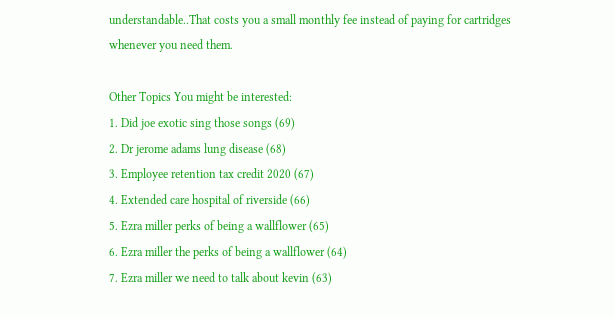understandable..That costs you a small monthly fee instead of paying for cartridges whenever you need them.

Other Topics You might be interested:
1. Did joe exotic sing those songs (69)
2. Dr jerome adams lung disease (68)
3. Employee retention tax credit 2020 (67)
4. Extended care hospital of riverside (66)
5. Ezra miller perks of being a wallflower (65)
6. Ezra miller the perks of being a wallflower (64)
7. Ezra miller we need to talk about kevin (63)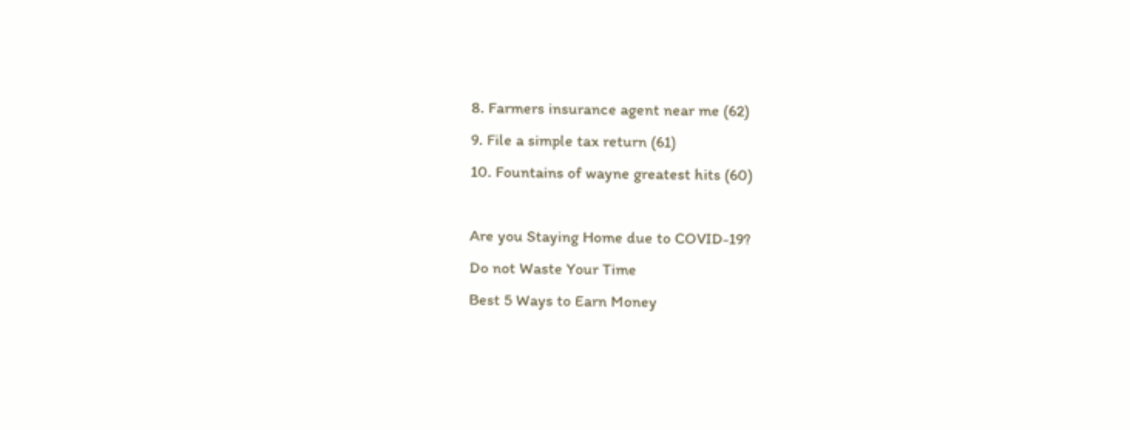8. Farmers insurance agent near me (62)
9. File a simple tax return (61)
10. Fountains of wayne greatest hits (60)

Are you Staying Home due to COVID-19?
Do not Waste Your Time
Best 5 Ways to Earn Money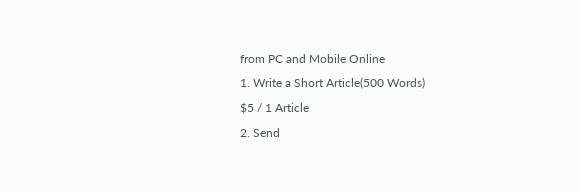from PC and Mobile Online
1. Write a Short Article(500 Words)
$5 / 1 Article
2. Send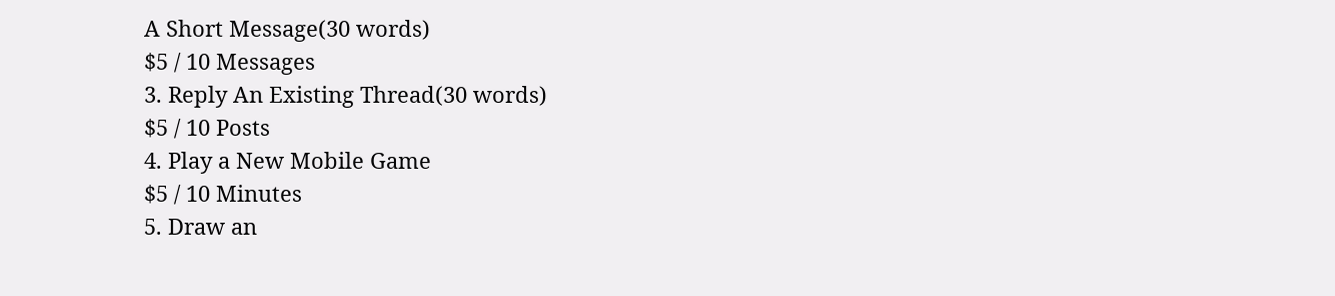A Short Message(30 words)
$5 / 10 Messages
3. Reply An Existing Thread(30 words)
$5 / 10 Posts
4. Play a New Mobile Game
$5 / 10 Minutes
5. Draw an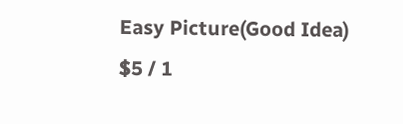Easy Picture(Good Idea)
$5 / 1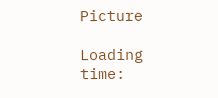Picture

Loading time: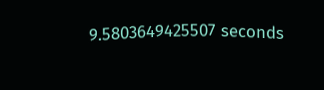9.5803649425507 seconds